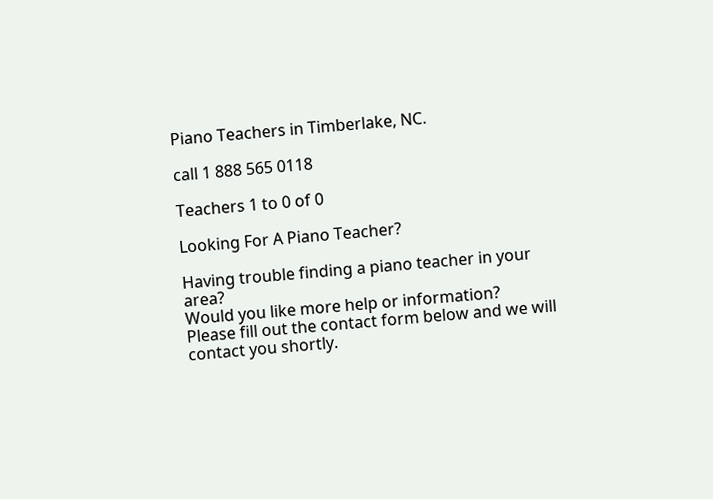Piano Teachers in Timberlake, NC.

call 1 888 565 0118

Teachers 1 to 0 of 0

Looking For A Piano Teacher?

Having trouble finding a piano teacher in your area?
Would you like more help or information?
Please fill out the contact form below and we will contact you shortly.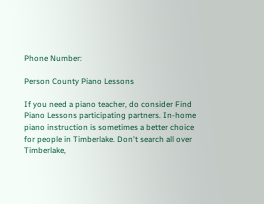Phone Number:

Person County Piano Lessons

If you need a piano teacher, do consider Find Piano Lessons participating partners. In-home piano instruction is sometimes a better choice for people in Timberlake. Don't search all over Timberlake,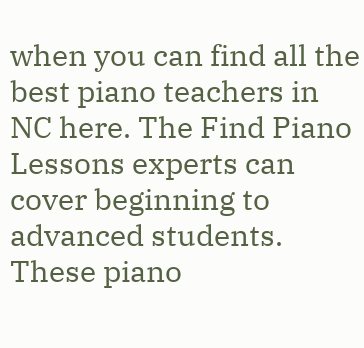when you can find all the best piano teachers in NC here. The Find Piano Lessons experts can cover beginning to advanced students. These piano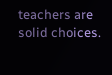teachers are solid choices.